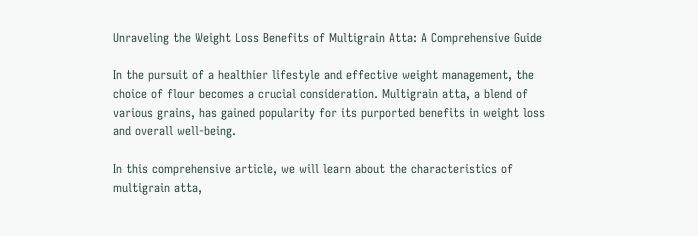Unraveling the Weight Loss Benefits of Multigrain Atta: A Comprehensive Guide

In the pursuit of a healthier lifestyle and effective weight management, the choice of flour becomes a crucial consideration. Multigrain atta, a blend of various grains, has gained popularity for its purported benefits in weight loss and overall well-being.

In this comprehensive article, we will learn about the characteristics of multigrain atta,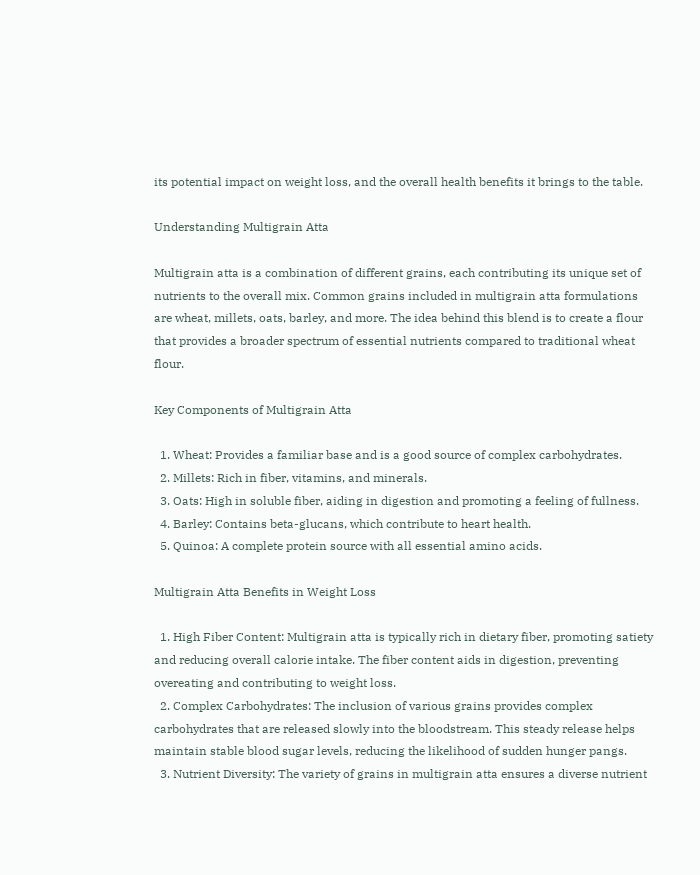its potential impact on weight loss, and the overall health benefits it brings to the table.

Understanding Multigrain Atta

Multigrain atta is a combination of different grains, each contributing its unique set of nutrients to the overall mix. Common grains included in multigrain atta formulations are wheat, millets, oats, barley, and more. The idea behind this blend is to create a flour that provides a broader spectrum of essential nutrients compared to traditional wheat flour.

Key Components of Multigrain Atta

  1. Wheat: Provides a familiar base and is a good source of complex carbohydrates.
  2. Millets: Rich in fiber, vitamins, and minerals.
  3. Oats: High in soluble fiber, aiding in digestion and promoting a feeling of fullness.
  4. Barley: Contains beta-glucans, which contribute to heart health.
  5. Quinoa: A complete protein source with all essential amino acids.

Multigrain Atta Benefits in Weight Loss

  1. High Fiber Content: Multigrain atta is typically rich in dietary fiber, promoting satiety and reducing overall calorie intake. The fiber content aids in digestion, preventing overeating and contributing to weight loss.
  2. Complex Carbohydrates: The inclusion of various grains provides complex carbohydrates that are released slowly into the bloodstream. This steady release helps maintain stable blood sugar levels, reducing the likelihood of sudden hunger pangs.
  3. Nutrient Diversity: The variety of grains in multigrain atta ensures a diverse nutrient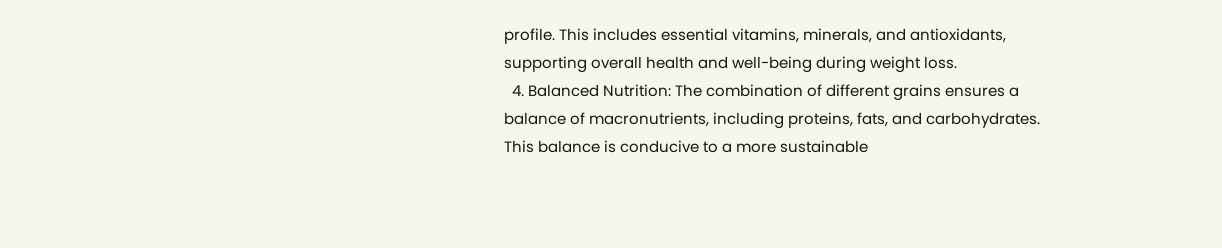profile. This includes essential vitamins, minerals, and antioxidants, supporting overall health and well-being during weight loss.
  4. Balanced Nutrition: The combination of different grains ensures a balance of macronutrients, including proteins, fats, and carbohydrates. This balance is conducive to a more sustainable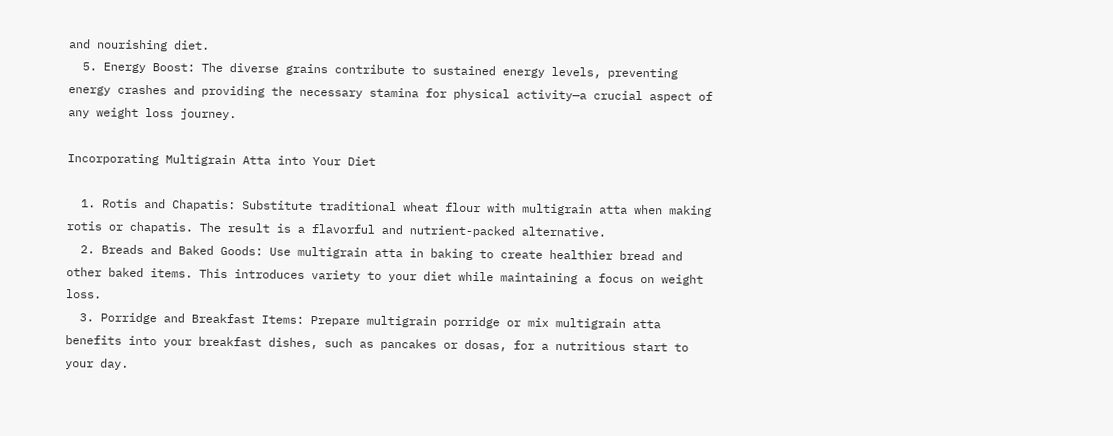and nourishing diet.
  5. Energy Boost: The diverse grains contribute to sustained energy levels, preventing energy crashes and providing the necessary stamina for physical activity—a crucial aspect of any weight loss journey.

Incorporating Multigrain Atta into Your Diet

  1. Rotis and Chapatis: Substitute traditional wheat flour with multigrain atta when making rotis or chapatis. The result is a flavorful and nutrient-packed alternative.
  2. Breads and Baked Goods: Use multigrain atta in baking to create healthier bread and other baked items. This introduces variety to your diet while maintaining a focus on weight loss.
  3. Porridge and Breakfast Items: Prepare multigrain porridge or mix multigrain atta benefits into your breakfast dishes, such as pancakes or dosas, for a nutritious start to your day.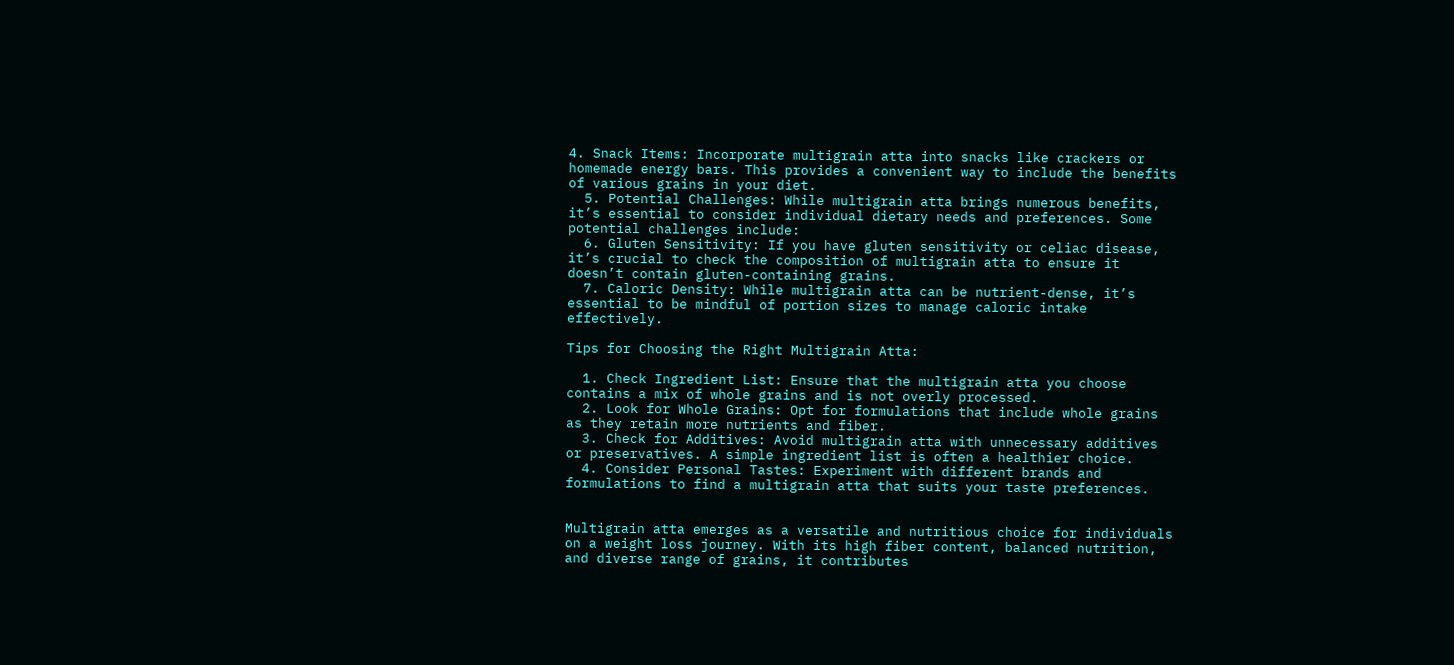4. Snack Items: Incorporate multigrain atta into snacks like crackers or homemade energy bars. This provides a convenient way to include the benefits of various grains in your diet.
  5. Potential Challenges: While multigrain atta brings numerous benefits, it’s essential to consider individual dietary needs and preferences. Some potential challenges include:
  6. Gluten Sensitivity: If you have gluten sensitivity or celiac disease, it’s crucial to check the composition of multigrain atta to ensure it doesn’t contain gluten-containing grains.
  7. Caloric Density: While multigrain atta can be nutrient-dense, it’s essential to be mindful of portion sizes to manage caloric intake effectively.

Tips for Choosing the Right Multigrain Atta:

  1. Check Ingredient List: Ensure that the multigrain atta you choose contains a mix of whole grains and is not overly processed.
  2. Look for Whole Grains: Opt for formulations that include whole grains as they retain more nutrients and fiber.
  3. Check for Additives: Avoid multigrain atta with unnecessary additives or preservatives. A simple ingredient list is often a healthier choice.
  4. Consider Personal Tastes: Experiment with different brands and formulations to find a multigrain atta that suits your taste preferences.


Multigrain atta emerges as a versatile and nutritious choice for individuals on a weight loss journey. With its high fiber content, balanced nutrition, and diverse range of grains, it contributes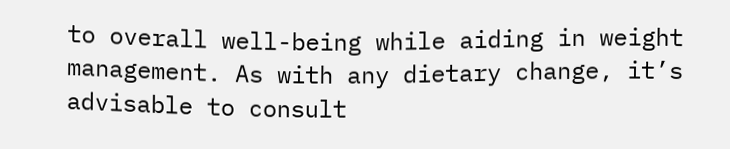to overall well-being while aiding in weight management. As with any dietary change, it’s advisable to consult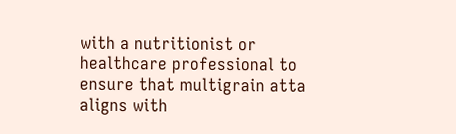with a nutritionist or healthcare professional to ensure that multigrain atta aligns with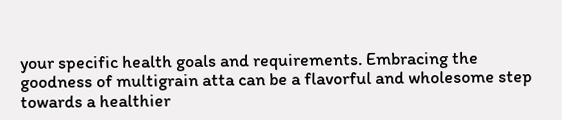your specific health goals and requirements. Embracing the goodness of multigrain atta can be a flavorful and wholesome step towards a healthier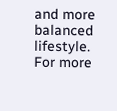and more balanced lifestyle. For more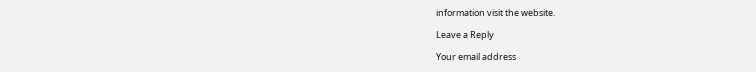information visit the website.

Leave a Reply

Your email address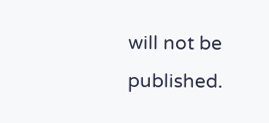will not be published.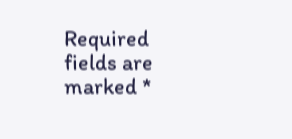Required fields are marked *